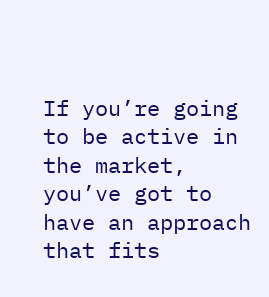If you’re going to be active in the market, you’ve got to have an approach that fits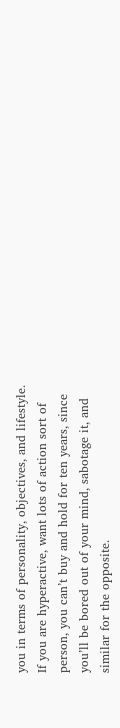you in terms of personality, objectives, and lifestyle. If you are hyperactive, want lots of action sort of person, you can’t buy and hold for ten years, since you’ll be bored out of your mind, sabotage it, and similar for the opposite.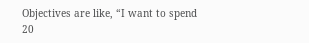Objectives are like, “I want to spend 20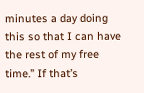minutes a day doing this so that I can have the rest of my free time.” If that’s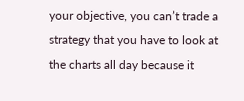your objective, you can’t trade a strategy that you have to look at the charts all day because it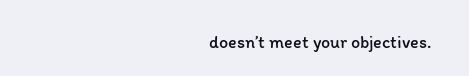doesn’t meet your objectives.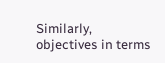Similarly, objectives in terms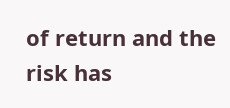of return and the risk has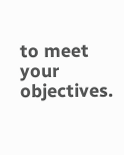to meet your objectives.